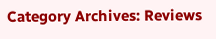Category Archives: Reviews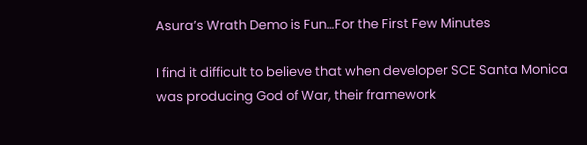Asura’s Wrath Demo is Fun…For the First Few Minutes

I find it difficult to believe that when developer SCE Santa Monica was producing God of War, their framework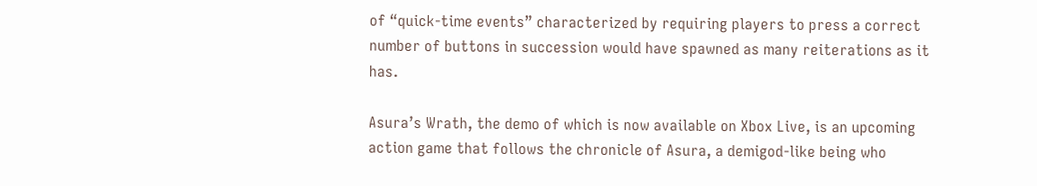of “quick-time events” characterized by requiring players to press a correct number of buttons in succession would have spawned as many reiterations as it has.

Asura’s Wrath, the demo of which is now available on Xbox Live, is an upcoming action game that follows the chronicle of Asura, a demigod-like being who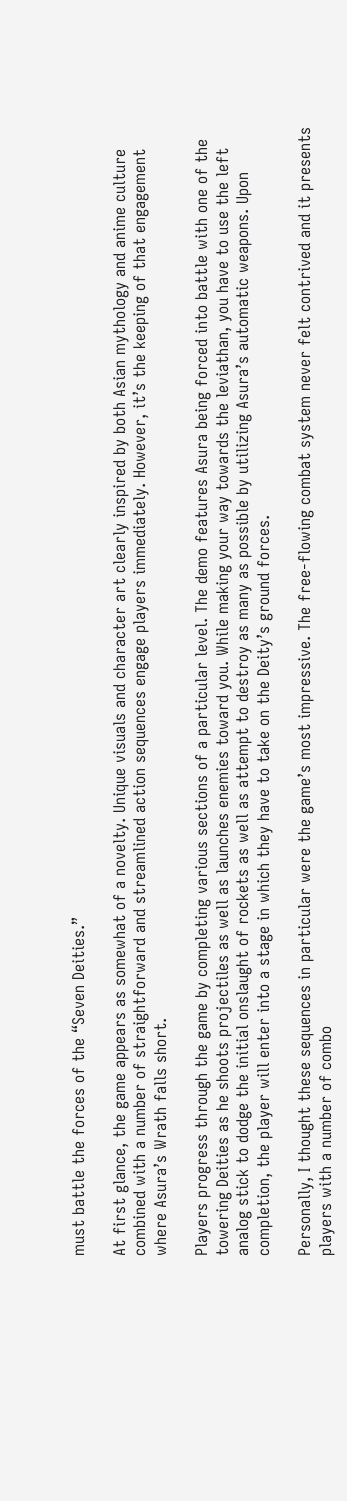must battle the forces of the “Seven Deities.”

At first glance, the game appears as somewhat of a novelty. Unique visuals and character art clearly inspired by both Asian mythology and anime culture combined with a number of straightforward and streamlined action sequences engage players immediately. However, it’s the keeping of that engagement where Asura’s Wrath falls short.

Players progress through the game by completing various sections of a particular level. The demo features Asura being forced into battle with one of the towering Deities as he shoots projectiles as well as launches enemies toward you. While making your way towards the leviathan, you have to use the left analog stick to dodge the initial onslaught of rockets as well as attempt to destroy as many as possible by utilizing Asura’s automatic weapons. Upon completion, the player will enter into a stage in which they have to take on the Deity’s ground forces.

Personally, I thought these sequences in particular were the game’s most impressive. The free-flowing combat system never felt contrived and it presents players with a number of combo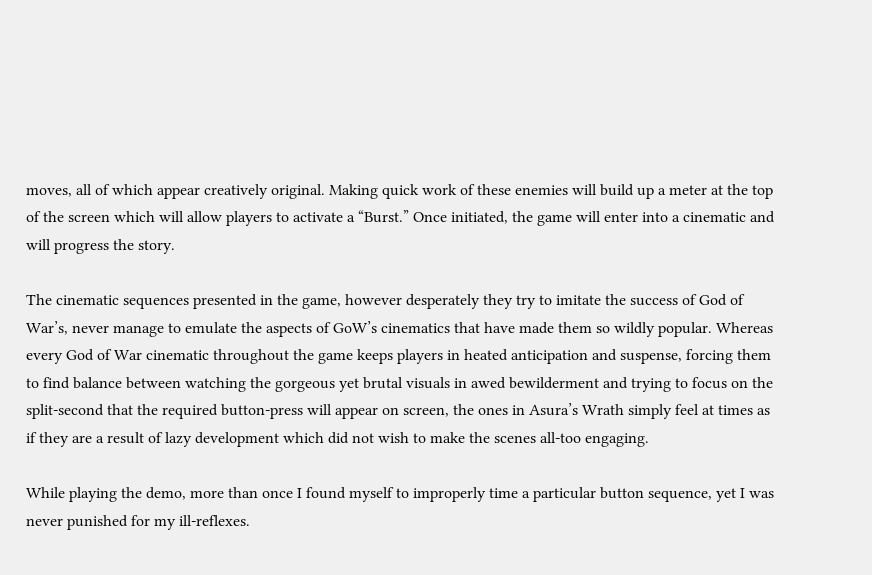moves, all of which appear creatively original. Making quick work of these enemies will build up a meter at the top of the screen which will allow players to activate a “Burst.” Once initiated, the game will enter into a cinematic and will progress the story.

The cinematic sequences presented in the game, however desperately they try to imitate the success of God of War’s, never manage to emulate the aspects of GoW’s cinematics that have made them so wildly popular. Whereas every God of War cinematic throughout the game keeps players in heated anticipation and suspense, forcing them to find balance between watching the gorgeous yet brutal visuals in awed bewilderment and trying to focus on the split-second that the required button-press will appear on screen, the ones in Asura’s Wrath simply feel at times as if they are a result of lazy development which did not wish to make the scenes all-too engaging.

While playing the demo, more than once I found myself to improperly time a particular button sequence, yet I was never punished for my ill-reflexes.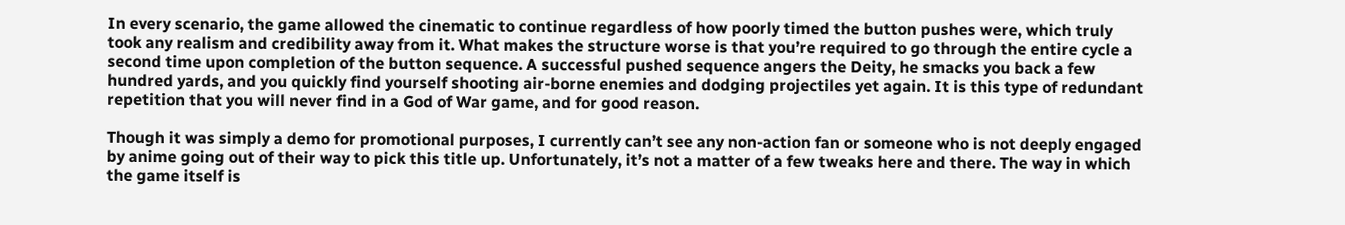In every scenario, the game allowed the cinematic to continue regardless of how poorly timed the button pushes were, which truly took any realism and credibility away from it. What makes the structure worse is that you’re required to go through the entire cycle a second time upon completion of the button sequence. A successful pushed sequence angers the Deity, he smacks you back a few hundred yards, and you quickly find yourself shooting air-borne enemies and dodging projectiles yet again. It is this type of redundant repetition that you will never find in a God of War game, and for good reason.

Though it was simply a demo for promotional purposes, I currently can’t see any non-action fan or someone who is not deeply engaged by anime going out of their way to pick this title up. Unfortunately, it’s not a matter of a few tweaks here and there. The way in which the game itself is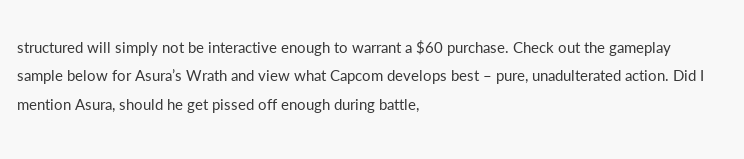structured will simply not be interactive enough to warrant a $60 purchase. Check out the gameplay sample below for Asura’s Wrath and view what Capcom develops best – pure, unadulterated action. Did I mention Asura, should he get pissed off enough during battle,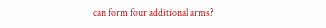can form four additional arms?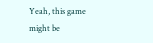Yeah, this game might be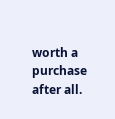worth a purchase after all.